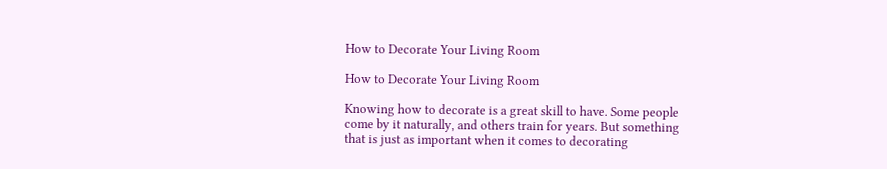How to Decorate Your Living Room

How to Decorate Your Living Room

Knowing how to decorate is a great skill to have. Some people come by it naturally, and others train for years. But something that is just as important when it comes to decorating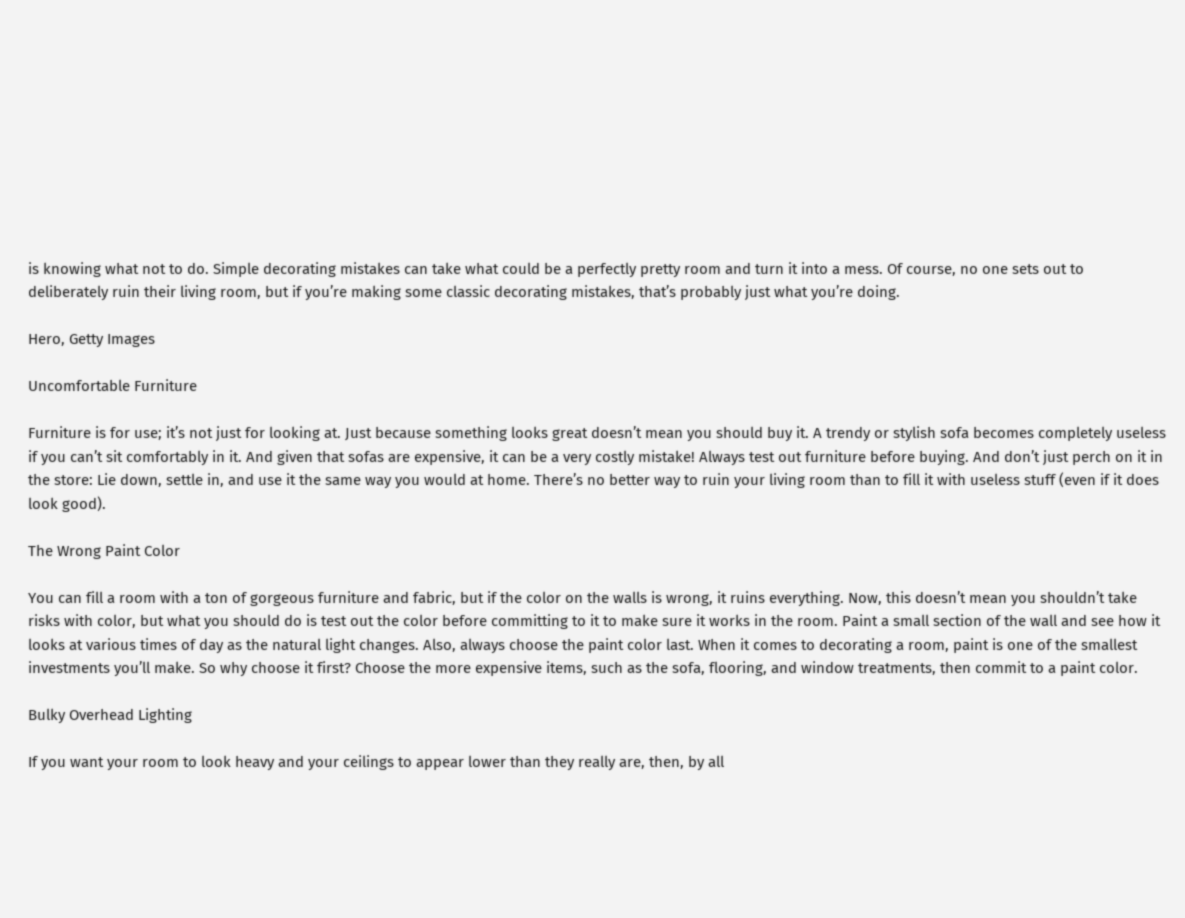is knowing what not to do. Simple decorating mistakes can take what could be a perfectly pretty room and turn it into a mess. Of course, no one sets out to deliberately ruin their living room, but if you’re making some classic decorating mistakes, that’s probably just what you’re doing.

Hero, Getty Images

Uncomfortable Furniture

Furniture is for use; it’s not just for looking at. Just because something looks great doesn’t mean you should buy it. A trendy or stylish sofa becomes completely useless if you can’t sit comfortably in it. And given that sofas are expensive, it can be a very costly mistake! Always test out furniture before buying. And don’t just perch on it in the store: Lie down, settle in, and use it the same way you would at home. There’s no better way to ruin your living room than to fill it with useless stuff (even if it does look good).

The Wrong Paint Color

You can fill a room with a ton of gorgeous furniture and fabric, but if the color on the walls is wrong, it ruins everything. Now, this doesn’t mean you shouldn’t take risks with color, but what you should do is test out the color before committing to it to make sure it works in the room. Paint a small section of the wall and see how it looks at various times of day as the natural light changes. Also, always choose the paint color last. When it comes to decorating a room, paint is one of the smallest investments you’ll make. So why choose it first? Choose the more expensive items, such as the sofa, flooring, and window treatments, then commit to a paint color.

Bulky Overhead Lighting

If you want your room to look heavy and your ceilings to appear lower than they really are, then, by all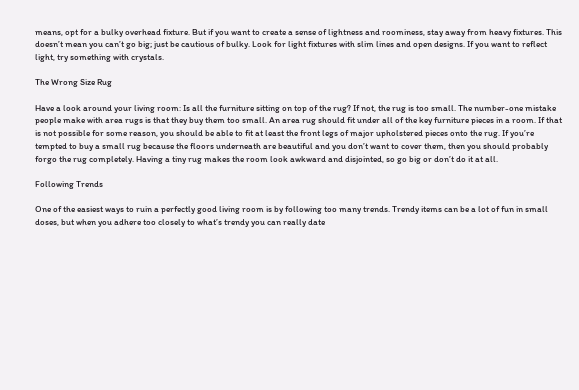means, opt for a bulky overhead fixture. But if you want to create a sense of lightness and roominess, stay away from heavy fixtures. This doesn’t mean you can’t go big; just be cautious of bulky. Look for light fixtures with slim lines and open designs. If you want to reflect light, try something with crystals.

The Wrong Size Rug

Have a look around your living room: Is all the furniture sitting on top of the rug? If not, the rug is too small. The number-one mistake people make with area rugs is that they buy them too small. An area rug should fit under all of the key furniture pieces in a room. If that is not possible for some reason, you should be able to fit at least the front legs of major upholstered pieces onto the rug. If you’re tempted to buy a small rug because the floors underneath are beautiful and you don’t want to cover them, then you should probably forgo the rug completely. Having a tiny rug makes the room look awkward and disjointed, so go big or don’t do it at all.

Following Trends

One of the easiest ways to ruin a perfectly good living room is by following too many trends. Trendy items can be a lot of fun in small doses, but when you adhere too closely to what’s trendy you can really date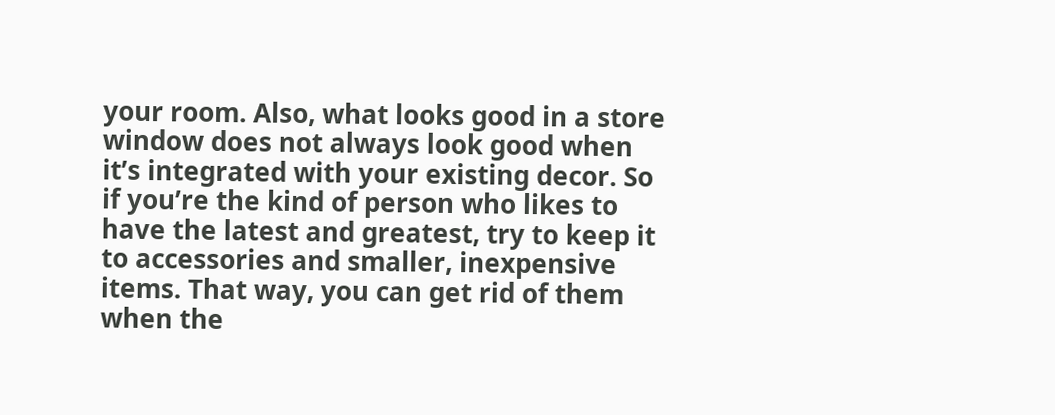your room. Also, what looks good in a store window does not always look good when it’s integrated with your existing decor. So if you’re the kind of person who likes to have the latest and greatest, try to keep it to accessories and smaller, inexpensive items. That way, you can get rid of them when the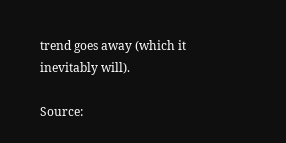trend goes away (which it inevitably will).

Source: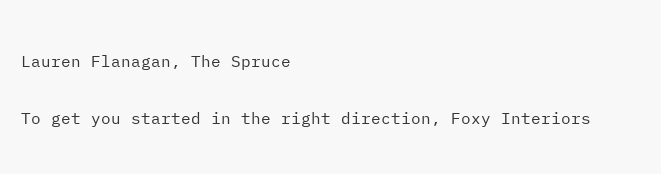Lauren Flanagan, The Spruce

To get you started in the right direction, Foxy Interiors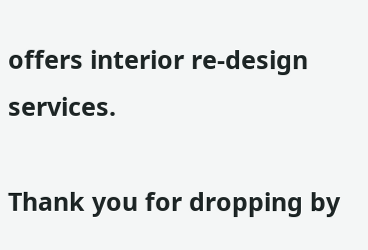offers interior re-design services.

Thank you for dropping by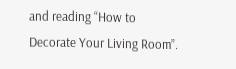and reading “How to Decorate Your Living Room”.